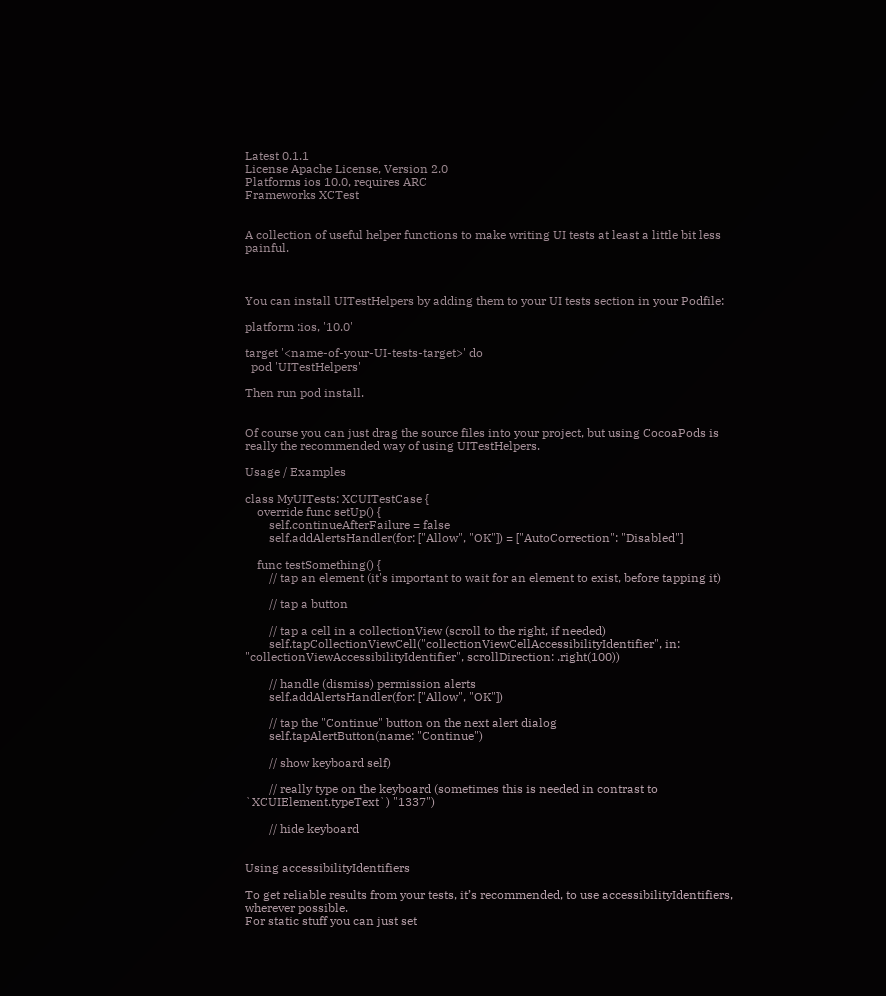Latest 0.1.1
License Apache License, Version 2.0
Platforms ios 10.0, requires ARC
Frameworks XCTest


A collection of useful helper functions to make writing UI tests at least a little bit less painful.



You can install UITestHelpers by adding them to your UI tests section in your Podfile:

platform :ios, '10.0'

target '<name-of-your-UI-tests-target>' do
  pod 'UITestHelpers'

Then run pod install.


Of course you can just drag the source files into your project, but using CocoaPods is really the recommended way of using UITestHelpers.

Usage / Examples

class MyUITests: XCUITestCase {
    override func setUp() {
        self.continueAfterFailure = false
        self.addAlertsHandler(for: ["Allow", "OK"]) = ["AutoCorrection": "Disabled"]

    func testSomething() {
        // tap an element (it's important to wait for an element to exist, before tapping it)

        // tap a button

        // tap a cell in a collectionView (scroll to the right, if needed)
        self.tapCollectionViewCell("collectionViewCellAccessibilityIdentifier", in: "collectionViewAccessibilityIdentifier", scrollDirection: .right(100))

        // handle (dismiss) permission alerts
        self.addAlertsHandler(for: ["Allow", "OK"])

        // tap the "Continue" button on the next alert dialog
        self.tapAlertButton(name: "Continue")

        // show keyboard self)

        // really type on the keyboard (sometimes this is needed in contrast to `XCUIElement.typeText`) "1337")

        // hide keyboard


Using accessibilityIdentifiers

To get reliable results from your tests, it’s recommended, to use accessibilityIdentifiers, wherever possible.
For static stuff you can just set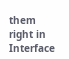them right in Interface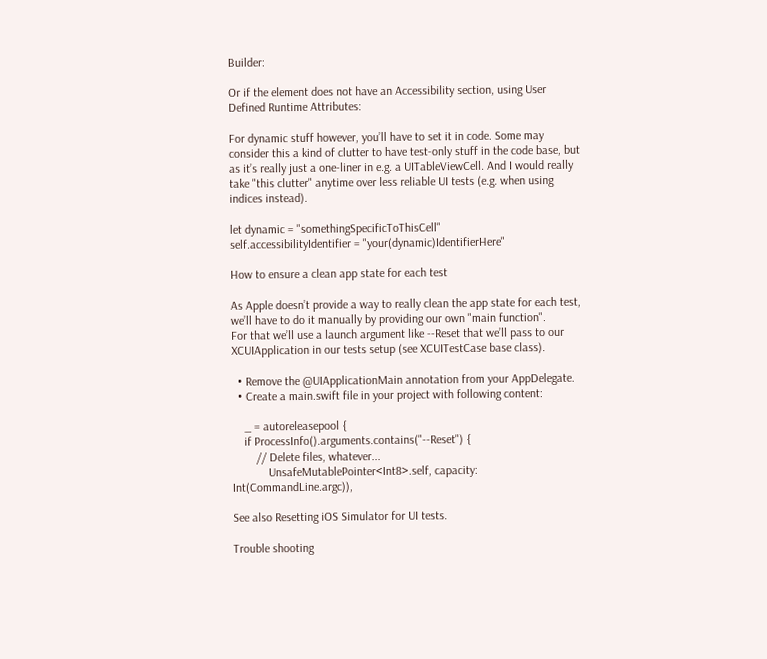Builder:

Or if the element does not have an Accessibility section, using User Defined Runtime Attributes:

For dynamic stuff however, you’ll have to set it in code. Some may consider this a kind of clutter to have test-only stuff in the code base, but as it’s really just a one-liner in e.g. a UITableViewCell. And I would really take "this clutter" anytime over less reliable UI tests (e.g. when using indices instead).

let dynamic = "somethingSpecificToThisCell"
self.accessibilityIdentifier = "your(dynamic)IdentifierHere"

How to ensure a clean app state for each test

As Apple doesn’t provide a way to really clean the app state for each test, we’ll have to do it manually by providing our own "main function".
For that we’ll use a launch argument like --Reset that we’ll pass to our XCUIApplication in our tests setup (see XCUITestCase base class).

  • Remove the @UIApplicationMain annotation from your AppDelegate.
  • Create a main.swift file in your project with following content:

    _ = autoreleasepool {
    if ProcessInfo().arguments.contains("--Reset") {
        // Delete files, whatever...
            UnsafeMutablePointer<Int8>.self, capacity: Int(CommandLine.argc)),

See also Resetting iOS Simulator for UI tests.

Trouble shooting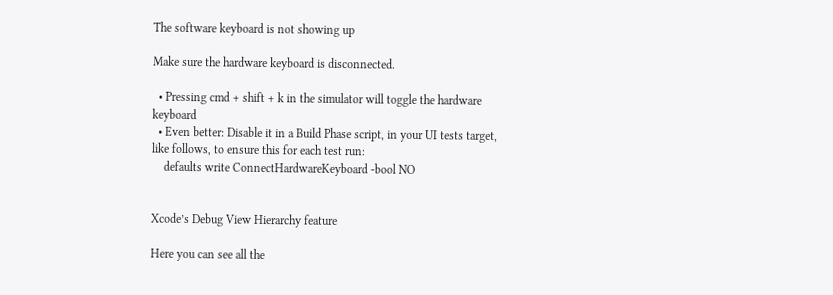The software keyboard is not showing up

Make sure the hardware keyboard is disconnected.

  • Pressing cmd + shift + k in the simulator will toggle the hardware keyboard
  • Even better: Disable it in a Build Phase script, in your UI tests target, like follows, to ensure this for each test run:
    defaults write ConnectHardwareKeyboard -bool NO


Xcode’s Debug View Hierarchy feature

Here you can see all the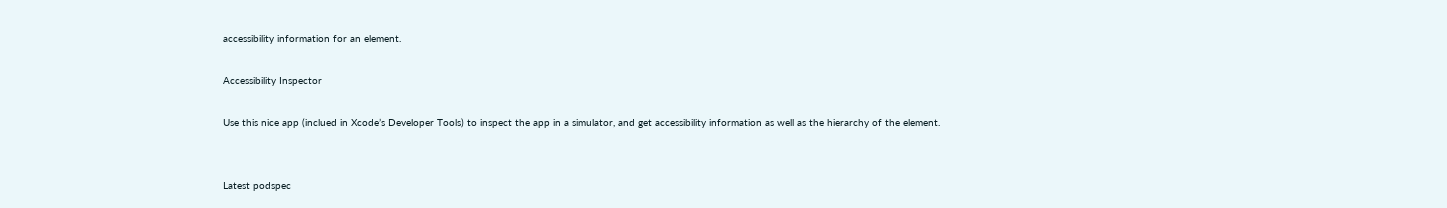accessibility information for an element.

Accessibility Inspector

Use this nice app (inclued in Xcode’s Developer Tools) to inspect the app in a simulator, and get accessibility information as well as the hierarchy of the element.


Latest podspec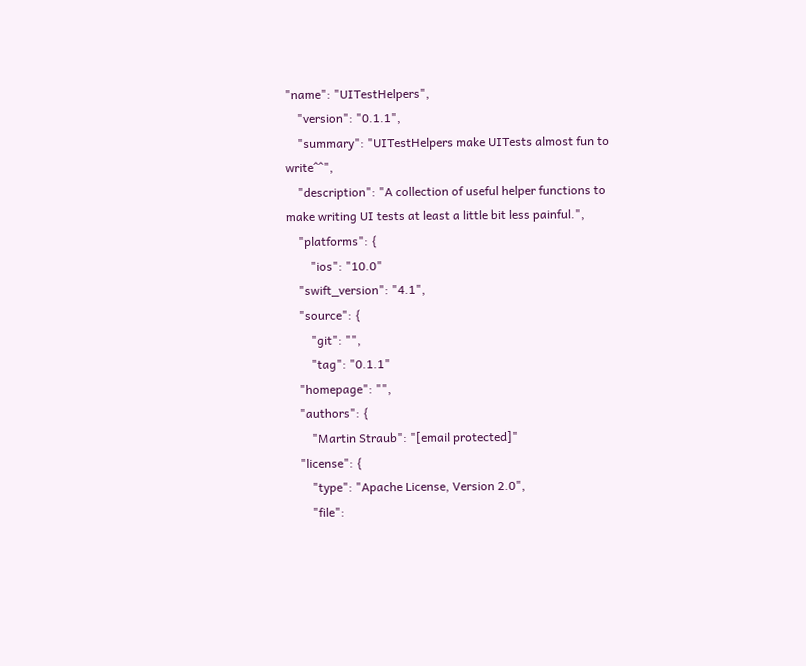"name": "UITestHelpers",
    "version": "0.1.1",
    "summary": "UITestHelpers make UITests almost fun to write^^",
    "description": "A collection of useful helper functions to make writing UI tests at least a little bit less painful.",
    "platforms": {
        "ios": "10.0"
    "swift_version": "4.1",
    "source": {
        "git": "",
        "tag": "0.1.1"
    "homepage": "",
    "authors": {
        "Martin Straub": "[email protected]"
    "license": {
        "type": "Apache License, Version 2.0",
        "file":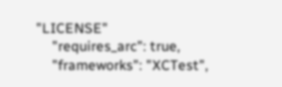"LICENSE"
    "requires_arc": true,
    "frameworks": "XCTest",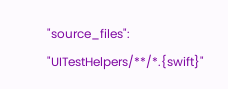"source_files": "UITestHelpers/**/*.{swift}"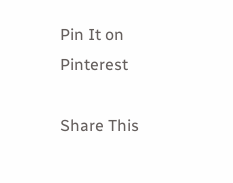Pin It on Pinterest

Share This